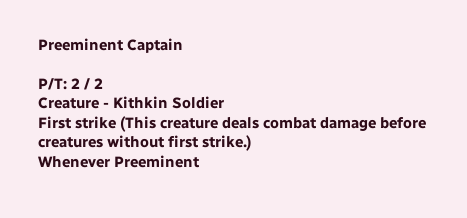Preeminent Captain

P/T: 2 / 2
Creature - Kithkin Soldier
First strike (This creature deals combat damage before creatures without first strike.)
Whenever Preeminent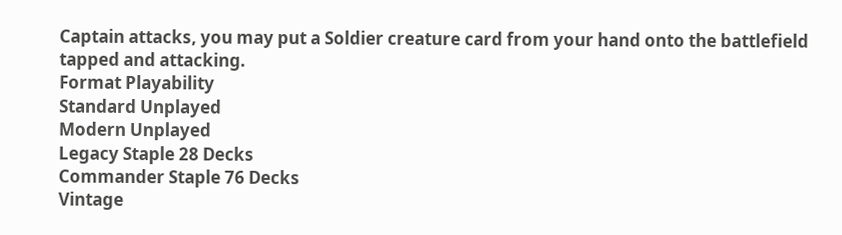Captain attacks, you may put a Soldier creature card from your hand onto the battlefield tapped and attacking.
Format Playability
Standard Unplayed
Modern Unplayed
Legacy Staple 28 Decks
Commander Staple 76 Decks
Vintage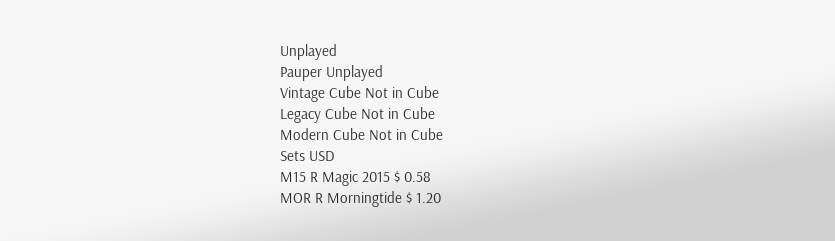Unplayed
Pauper Unplayed
Vintage Cube Not in Cube
Legacy Cube Not in Cube
Modern Cube Not in Cube
Sets USD
M15 R Magic 2015 $ 0.58
MOR R Morningtide $ 1.20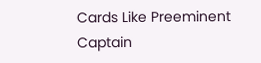Cards Like Preeminent Captain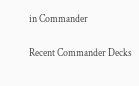in Commander

Recent Commander Decks